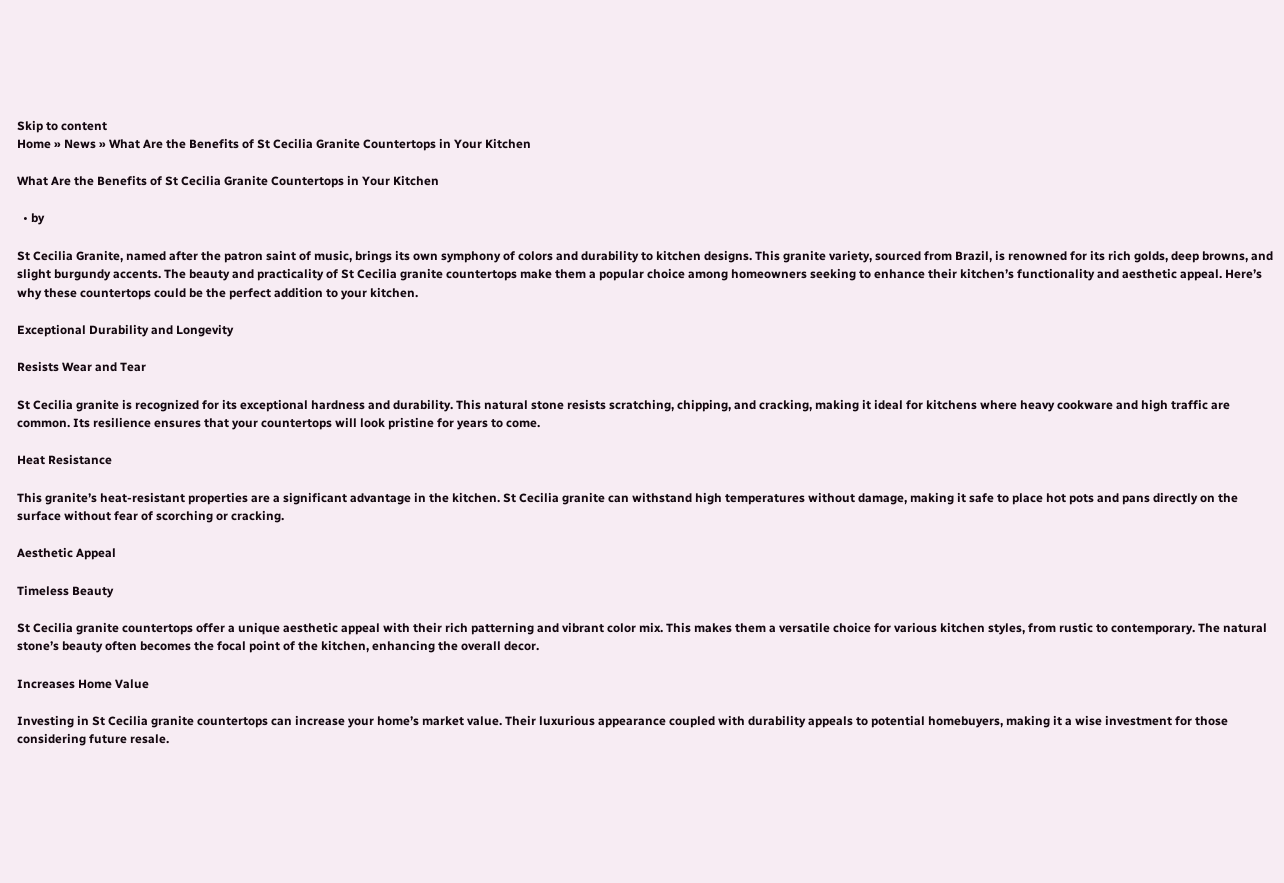Skip to content
Home » News » What Are the Benefits of St Cecilia Granite Countertops in Your Kitchen

What Are the Benefits of St Cecilia Granite Countertops in Your Kitchen

  • by

St Cecilia Granite, named after the patron saint of music, brings its own symphony of colors and durability to kitchen designs. This granite variety, sourced from Brazil, is renowned for its rich golds, deep browns, and slight burgundy accents. The beauty and practicality of St Cecilia granite countertops make them a popular choice among homeowners seeking to enhance their kitchen’s functionality and aesthetic appeal. Here’s why these countertops could be the perfect addition to your kitchen.

Exceptional Durability and Longevity

Resists Wear and Tear

St Cecilia granite is recognized for its exceptional hardness and durability. This natural stone resists scratching, chipping, and cracking, making it ideal for kitchens where heavy cookware and high traffic are common. Its resilience ensures that your countertops will look pristine for years to come.

Heat Resistance

This granite’s heat-resistant properties are a significant advantage in the kitchen. St Cecilia granite can withstand high temperatures without damage, making it safe to place hot pots and pans directly on the surface without fear of scorching or cracking.

Aesthetic Appeal

Timeless Beauty

St Cecilia granite countertops offer a unique aesthetic appeal with their rich patterning and vibrant color mix. This makes them a versatile choice for various kitchen styles, from rustic to contemporary. The natural stone’s beauty often becomes the focal point of the kitchen, enhancing the overall decor.

Increases Home Value

Investing in St Cecilia granite countertops can increase your home’s market value. Their luxurious appearance coupled with durability appeals to potential homebuyers, making it a wise investment for those considering future resale.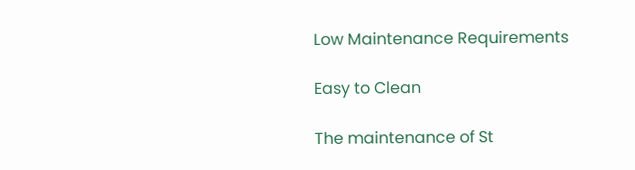Low Maintenance Requirements

Easy to Clean

The maintenance of St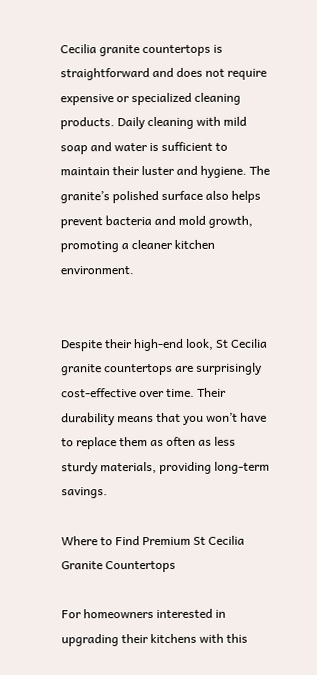Cecilia granite countertops is straightforward and does not require expensive or specialized cleaning products. Daily cleaning with mild soap and water is sufficient to maintain their luster and hygiene. The granite’s polished surface also helps prevent bacteria and mold growth, promoting a cleaner kitchen environment.


Despite their high-end look, St Cecilia granite countertops are surprisingly cost-effective over time. Their durability means that you won’t have to replace them as often as less sturdy materials, providing long-term savings.

Where to Find Premium St Cecilia Granite Countertops

For homeowners interested in upgrading their kitchens with this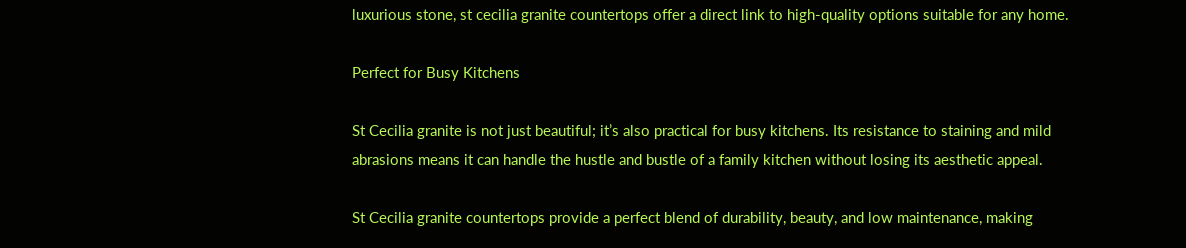luxurious stone, st cecilia granite countertops offer a direct link to high-quality options suitable for any home.

Perfect for Busy Kitchens

St Cecilia granite is not just beautiful; it’s also practical for busy kitchens. Its resistance to staining and mild abrasions means it can handle the hustle and bustle of a family kitchen without losing its aesthetic appeal.

St Cecilia granite countertops provide a perfect blend of durability, beauty, and low maintenance, making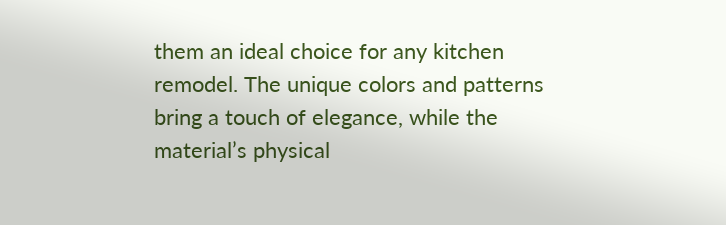them an ideal choice for any kitchen remodel. The unique colors and patterns bring a touch of elegance, while the material’s physical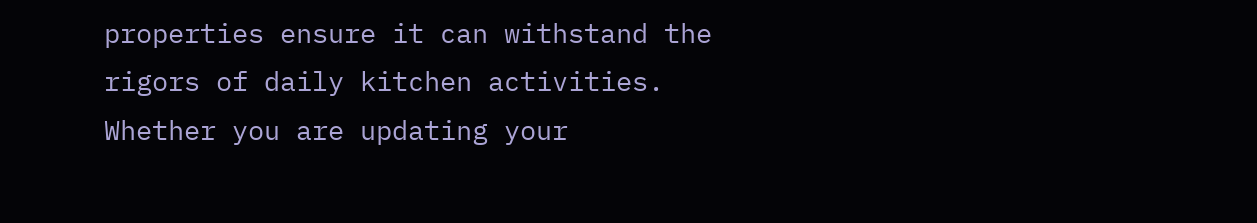properties ensure it can withstand the rigors of daily kitchen activities. Whether you are updating your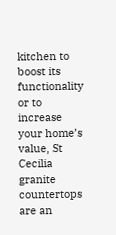kitchen to boost its functionality or to increase your home’s value, St Cecilia granite countertops are an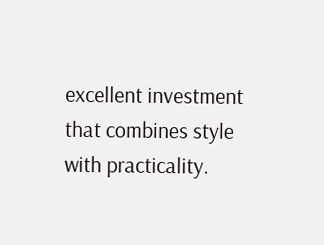excellent investment that combines style with practicality.